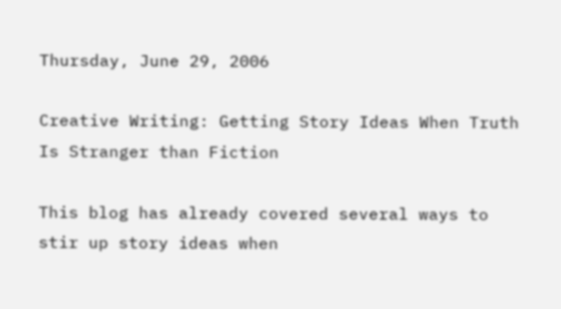Thursday, June 29, 2006

Creative Writing: Getting Story Ideas When Truth Is Stranger than Fiction

This blog has already covered several ways to stir up story ideas when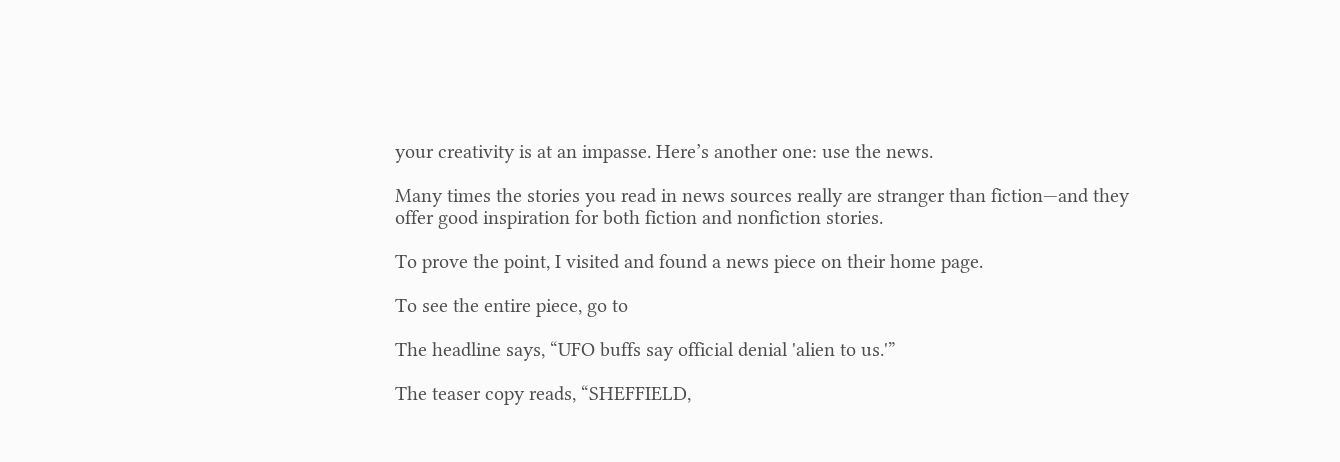your creativity is at an impasse. Here’s another one: use the news.

Many times the stories you read in news sources really are stranger than fiction—and they offer good inspiration for both fiction and nonfiction stories.

To prove the point, I visited and found a news piece on their home page.

To see the entire piece, go to

The headline says, “UFO buffs say official denial 'alien to us.'”

The teaser copy reads, “SHEFFIELD,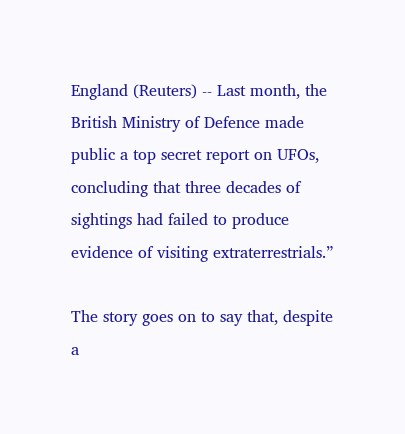England (Reuters) -- Last month, the British Ministry of Defence made public a top secret report on UFOs, concluding that three decades of sightings had failed to produce evidence of visiting extraterrestrials.”

The story goes on to say that, despite a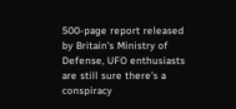500-page report released by Britain’s Ministry of Defense, UFO enthusiasts are still sure there’s a conspiracy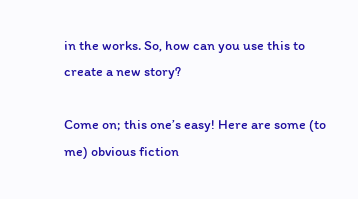in the works. So, how can you use this to create a new story?

Come on; this one’s easy! Here are some (to me) obvious fiction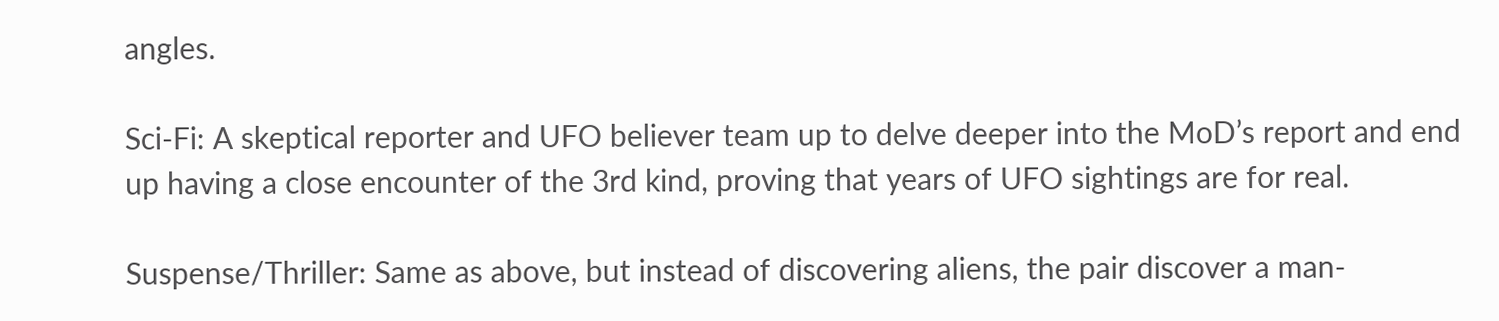angles.

Sci-Fi: A skeptical reporter and UFO believer team up to delve deeper into the MoD’s report and end up having a close encounter of the 3rd kind, proving that years of UFO sightings are for real.

Suspense/Thriller: Same as above, but instead of discovering aliens, the pair discover a man-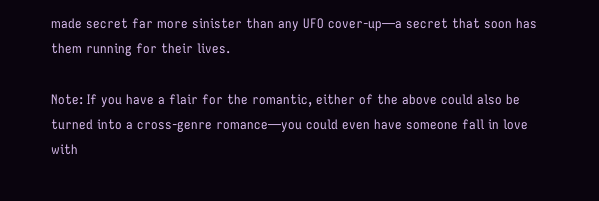made secret far more sinister than any UFO cover-up—a secret that soon has them running for their lives.

Note: If you have a flair for the romantic, either of the above could also be turned into a cross-genre romance—you could even have someone fall in love with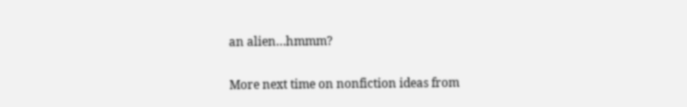an alien…hmmm?

More next time on nonfiction ideas from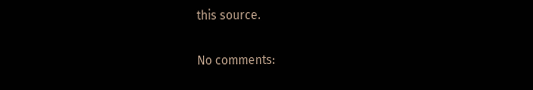this source.

No comments: